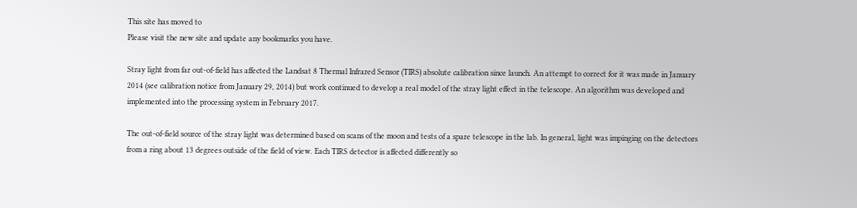This site has moved to
Please visit the new site and update any bookmarks you have.

Stray light from far out-of-field has affected the Landsat 8 Thermal Infrared Sensor (TIRS) absolute calibration since launch. An attempt to correct for it was made in January 2014 (see calibration notice from January 29, 2014) but work continued to develop a real model of the stray light effect in the telescope. An algorithm was developed and implemented into the processing system in February 2017.

The out-of-field source of the stray light was determined based on scans of the moon and tests of a spare telescope in the lab. In general, light was impinging on the detectors from a ring about 13 degrees outside of the field of view. Each TIRS detector is affected differently so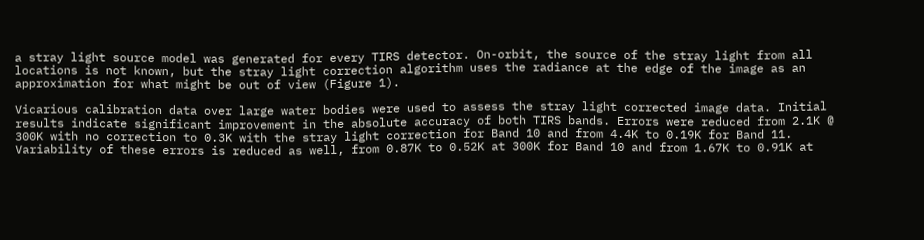a stray light source model was generated for every TIRS detector. On-orbit, the source of the stray light from all locations is not known, but the stray light correction algorithm uses the radiance at the edge of the image as an approximation for what might be out of view (Figure 1).

Vicarious calibration data over large water bodies were used to assess the stray light corrected image data. Initial results indicate significant improvement in the absolute accuracy of both TIRS bands. Errors were reduced from 2.1K @ 300K with no correction to 0.3K with the stray light correction for Band 10 and from 4.4K to 0.19K for Band 11. Variability of these errors is reduced as well, from 0.87K to 0.52K at 300K for Band 10 and from 1.67K to 0.91K at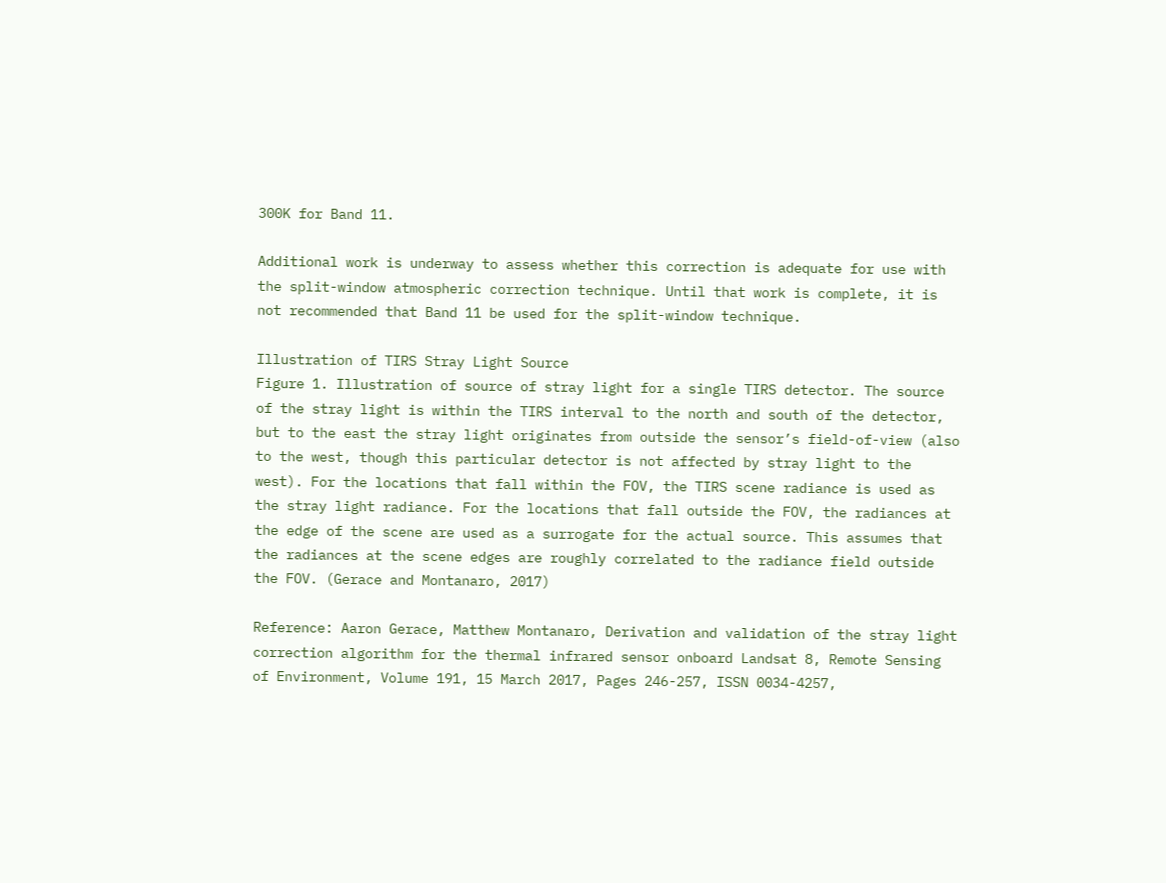300K for Band 11.

Additional work is underway to assess whether this correction is adequate for use with the split-window atmospheric correction technique. Until that work is complete, it is not recommended that Band 11 be used for the split-window technique.

Illustration of TIRS Stray Light Source
Figure 1. Illustration of source of stray light for a single TIRS detector. The source of the stray light is within the TIRS interval to the north and south of the detector, but to the east the stray light originates from outside the sensor’s field-of-view (also to the west, though this particular detector is not affected by stray light to the west). For the locations that fall within the FOV, the TIRS scene radiance is used as the stray light radiance. For the locations that fall outside the FOV, the radiances at the edge of the scene are used as a surrogate for the actual source. This assumes that the radiances at the scene edges are roughly correlated to the radiance field outside the FOV. (Gerace and Montanaro, 2017)

Reference: Aaron Gerace, Matthew Montanaro, Derivation and validation of the stray light correction algorithm for the thermal infrared sensor onboard Landsat 8, Remote Sensing of Environment, Volume 191, 15 March 2017, Pages 246-257, ISSN 0034-4257,